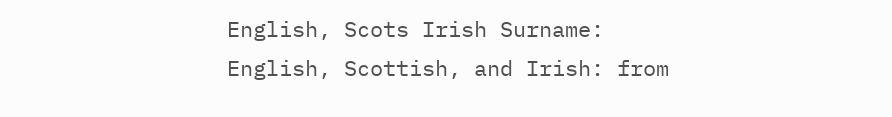English, Scots Irish Surname: English, Scottish, and Irish: from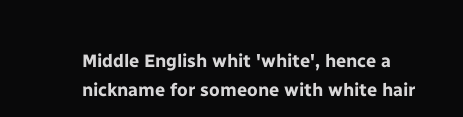Middle English whit 'white', hence a nickname for someone with white hair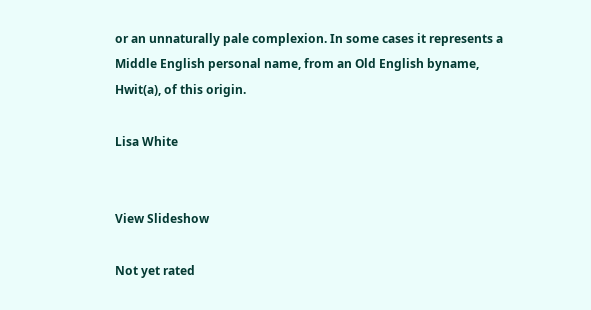or an unnaturally pale complexion. In some cases it represents a Middle English personal name, from an Old English byname, Hwit(a), of this origin.

Lisa White


View Slideshow

Not yet rated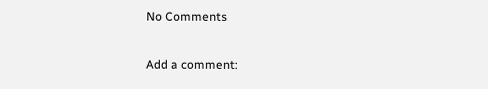No Comments

Add a comment: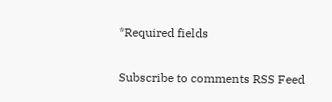*Required fields

Subscribe to comments RSS Feed